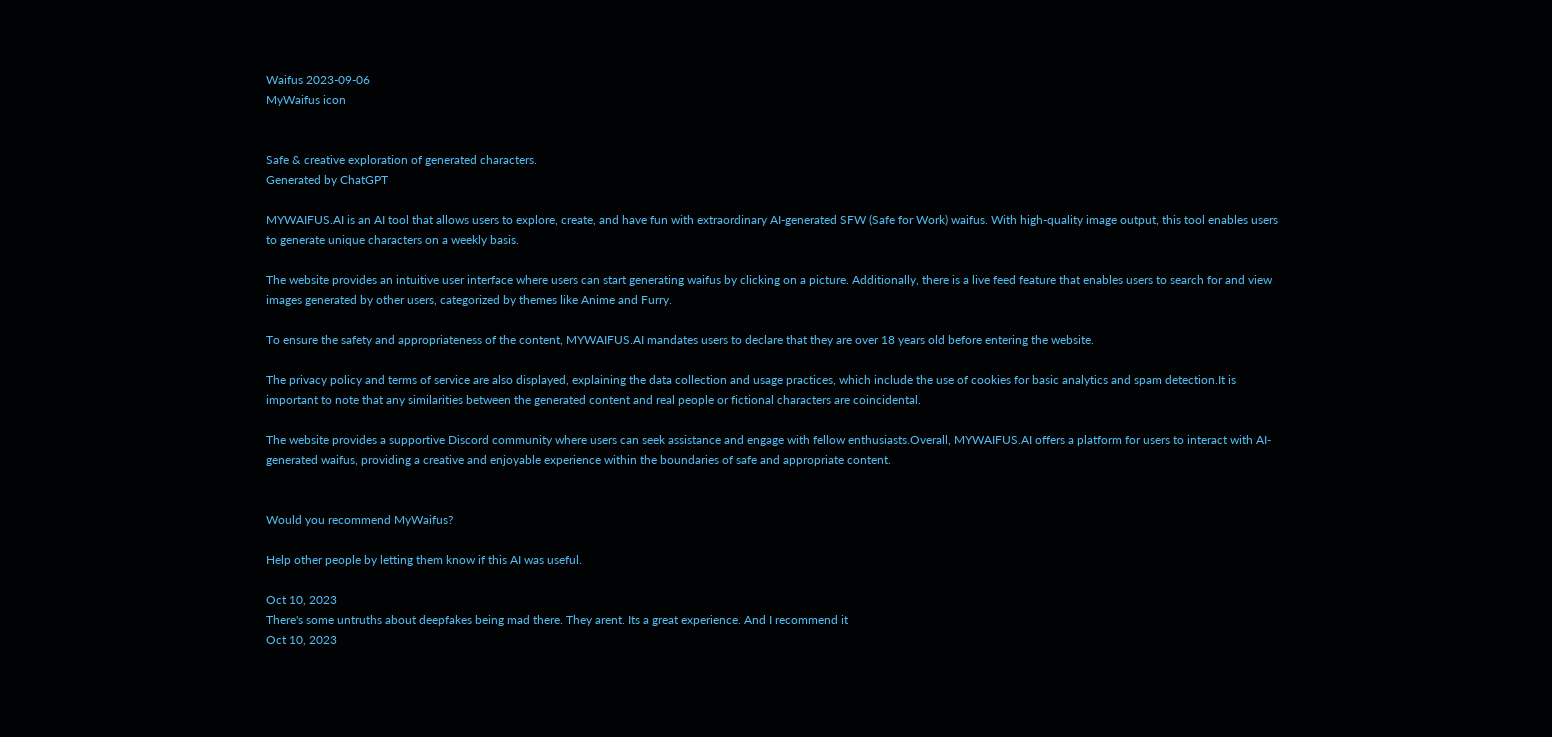Waifus 2023-09-06
MyWaifus icon


Safe & creative exploration of generated characters.
Generated by ChatGPT

MYWAIFUS.AI is an AI tool that allows users to explore, create, and have fun with extraordinary AI-generated SFW (Safe for Work) waifus. With high-quality image output, this tool enables users to generate unique characters on a weekly basis.

The website provides an intuitive user interface where users can start generating waifus by clicking on a picture. Additionally, there is a live feed feature that enables users to search for and view images generated by other users, categorized by themes like Anime and Furry.

To ensure the safety and appropriateness of the content, MYWAIFUS.AI mandates users to declare that they are over 18 years old before entering the website.

The privacy policy and terms of service are also displayed, explaining the data collection and usage practices, which include the use of cookies for basic analytics and spam detection.It is important to note that any similarities between the generated content and real people or fictional characters are coincidental.

The website provides a supportive Discord community where users can seek assistance and engage with fellow enthusiasts.Overall, MYWAIFUS.AI offers a platform for users to interact with AI-generated waifus, providing a creative and enjoyable experience within the boundaries of safe and appropriate content.


Would you recommend MyWaifus?

Help other people by letting them know if this AI was useful.

Oct 10, 2023
There's some untruths about deepfakes being mad there. They arent. Its a great experience. And I recommend it
Oct 10, 2023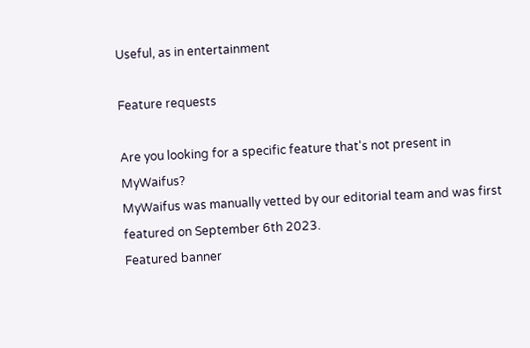Useful, as in entertainment

Feature requests

Are you looking for a specific feature that's not present in MyWaifus?
MyWaifus was manually vetted by our editorial team and was first featured on September 6th 2023.
Featured banner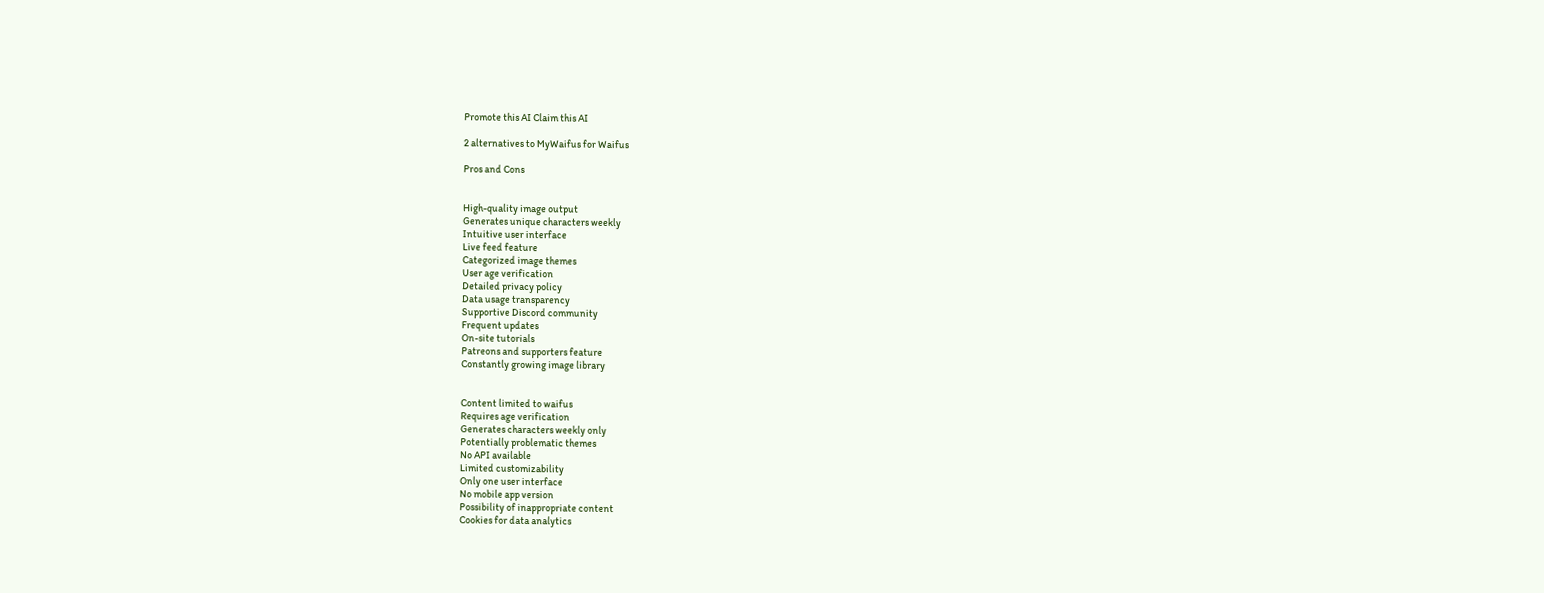Promote this AI Claim this AI

2 alternatives to MyWaifus for Waifus

Pros and Cons


High-quality image output
Generates unique characters weekly
Intuitive user interface
Live feed feature
Categorized image themes
User age verification
Detailed privacy policy
Data usage transparency
Supportive Discord community
Frequent updates
On-site tutorials
Patreons and supporters feature
Constantly growing image library


Content limited to waifus
Requires age verification
Generates characters weekly only
Potentially problematic themes
No API available
Limited customizability
Only one user interface
No mobile app version
Possibility of inappropriate content
Cookies for data analytics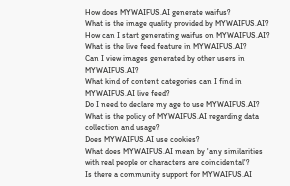How does MYWAIFUS.AI generate waifus?
What is the image quality provided by MYWAIFUS.AI?
How can I start generating waifus on MYWAIFUS.AI?
What is the live feed feature in MYWAIFUS.AI?
Can I view images generated by other users in MYWAIFUS.AI?
What kind of content categories can I find in MYWAIFUS.AI live feed?
Do I need to declare my age to use MYWAIFUS.AI?
What is the policy of MYWAIFUS.AI regarding data collection and usage?
Does MYWAIFUS.AI use cookies?
What does MYWAIFUS.AI mean by 'any similarities with real people or characters are coincidental'?
Is there a community support for MYWAIFUS.AI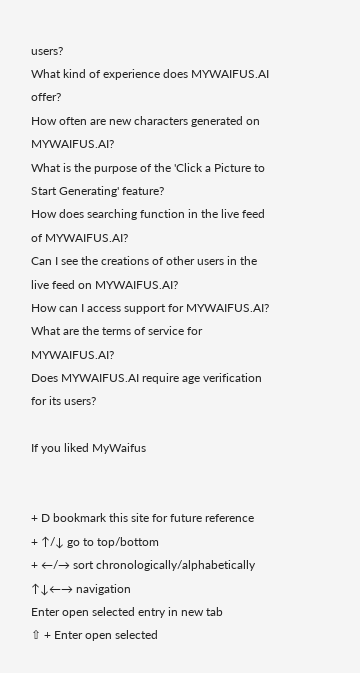users?
What kind of experience does MYWAIFUS.AI offer?
How often are new characters generated on MYWAIFUS.AI?
What is the purpose of the 'Click a Picture to Start Generating' feature?
How does searching function in the live feed of MYWAIFUS.AI?
Can I see the creations of other users in the live feed on MYWAIFUS.AI?
How can I access support for MYWAIFUS.AI?
What are the terms of service for MYWAIFUS.AI?
Does MYWAIFUS.AI require age verification for its users?

If you liked MyWaifus


+ D bookmark this site for future reference
+ ↑/↓ go to top/bottom
+ ←/→ sort chronologically/alphabetically
↑↓←→ navigation
Enter open selected entry in new tab
⇧ + Enter open selected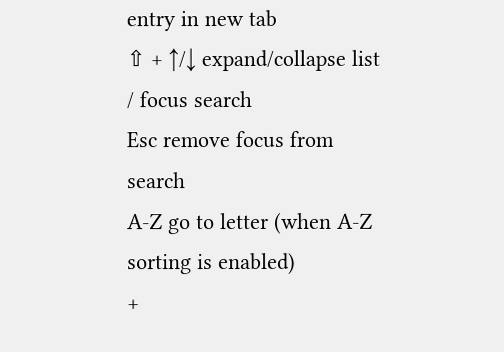entry in new tab
⇧ + ↑/↓ expand/collapse list
/ focus search
Esc remove focus from search
A-Z go to letter (when A-Z sorting is enabled)
+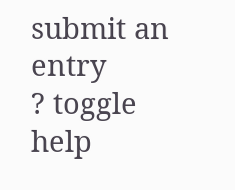submit an entry
? toggle help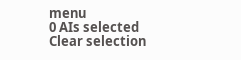menu
0 AIs selected
Clear selection